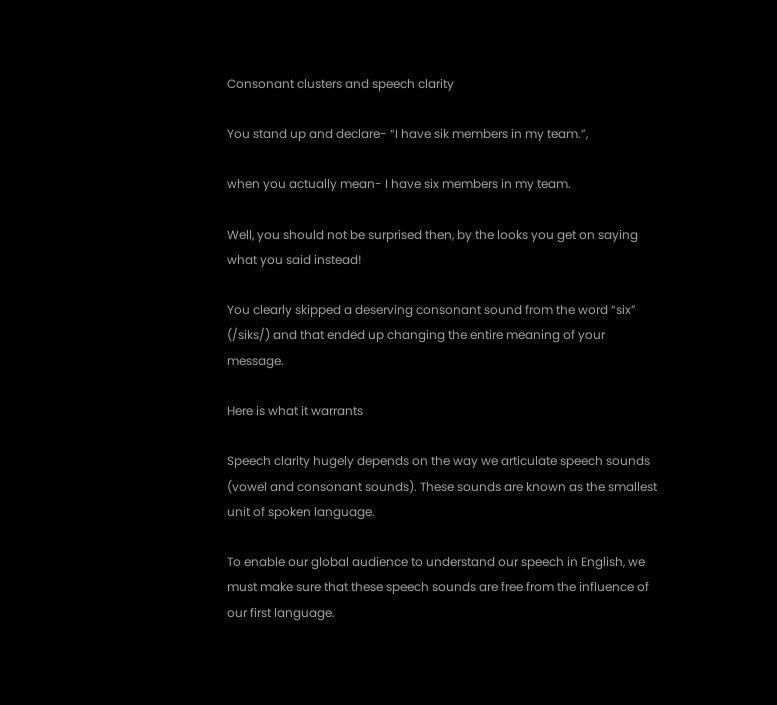Consonant clusters and speech clarity

You stand up and declare- “I have sik members in my team.”,

when you actually mean- I have six members in my team.

Well, you should not be surprised then, by the looks you get on saying what you said instead!

You clearly skipped a deserving consonant sound from the word “six” (/siks/) and that ended up changing the entire meaning of your message.

Here is what it warrants

Speech clarity hugely depends on the way we articulate speech sounds (vowel and consonant sounds). These sounds are known as the smallest unit of spoken language.

To enable our global audience to understand our speech in English, we must make sure that these speech sounds are free from the influence of our first language.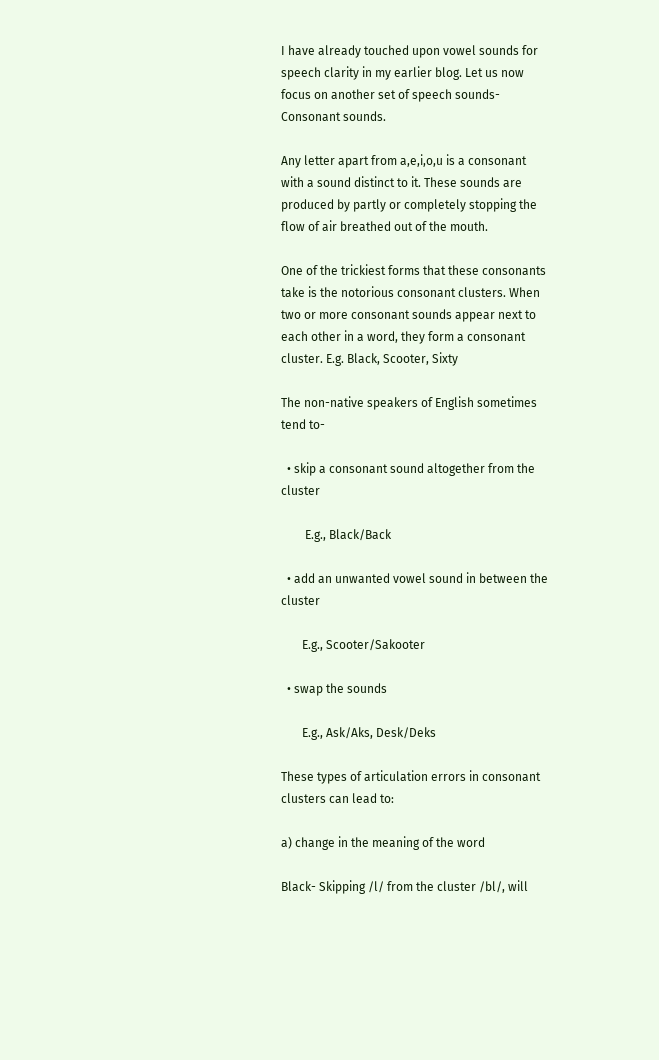I have already touched upon vowel sounds for speech clarity in my earlier blog. Let us now focus on another set of speech sounds- Consonant sounds.

Any letter apart from a,e,i,o,u is a consonant with a sound distinct to it. These sounds are produced by partly or completely stopping the flow of air breathed out of the mouth.

One of the trickiest forms that these consonants take is the notorious consonant clusters. When two or more consonant sounds appear next to each other in a word, they form a consonant cluster. E.g. Black, Scooter, Sixty

The non-native speakers of English sometimes tend to-

  • skip a consonant sound altogether from the cluster

        E.g., Black/Back

  • add an unwanted vowel sound in between the cluster

       E.g., Scooter/Sakooter

  • swap the sounds

       E.g., Ask/Aks, Desk/Deks

These types of articulation errors in consonant clusters can lead to:

a) change in the meaning of the word

Black- Skipping /l/ from the cluster /bl/, will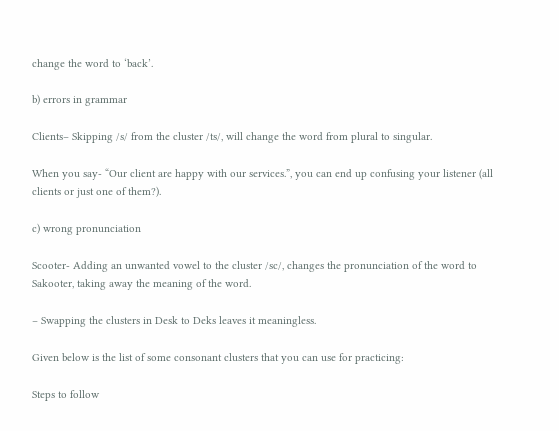change the word to ‘back’.

b) errors in grammar

Clients– Skipping /s/ from the cluster /ts/, will change the word from plural to singular.

When you say- “Our client are happy with our services.”, you can end up confusing your listener (all clients or just one of them?).

c) wrong pronunciation

Scooter- Adding an unwanted vowel to the cluster /sc/, changes the pronunciation of the word to Sakooter, taking away the meaning of the word.

– Swapping the clusters in Desk to Deks leaves it meaningless.

Given below is the list of some consonant clusters that you can use for practicing:

Steps to follow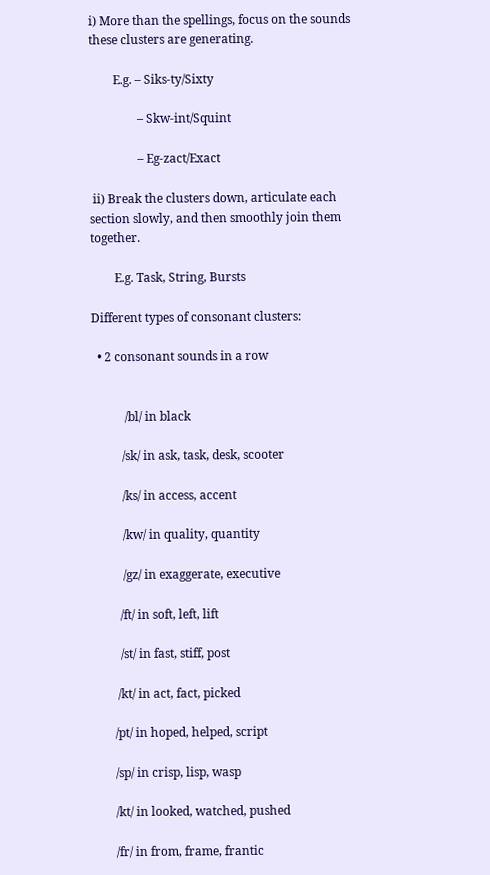i) More than the spellings, focus on the sounds these clusters are generating.

        E.g. – Siks-ty/Sixty

                – Skw-int/Squint

                – Eg-zact/Exact

 ii) Break the clusters down, articulate each section slowly, and then smoothly join them together.

        E.g. Task, String, Bursts

Different types of consonant clusters:

  • 2 consonant sounds in a row


           /bl/ in black

          /sk/ in ask, task, desk, scooter

          /ks/ in access, accent

          /kw/ in quality, quantity

          /gz/ in exaggerate, executive

         /ft/ in soft, left, lift

         /st/ in fast, stiff, post

        /kt/ in act, fact, picked

       /pt/ in hoped, helped, script

       /sp/ in crisp, lisp, wasp

       /kt/ in looked, watched, pushed

       /fr/ in from, frame, frantic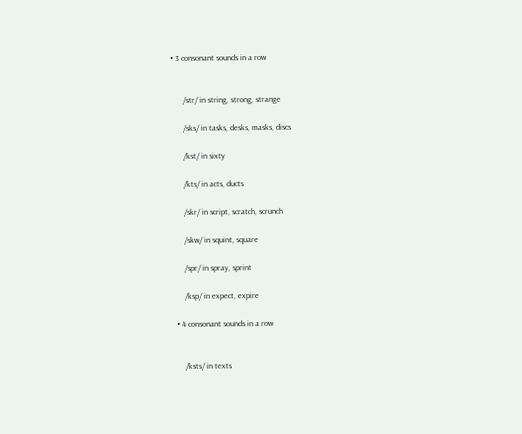• 3 consonant sounds in a row


      /str/ in string, strong, strange

      /sks/ in tasks, desks, masks, discs

      /kst/ in sixty

      /kts/ in acts, ducts

      /skr/ in script, scratch, scrunch

      /skw/ in squint, square

      /spr/ in spray, sprint

      /ksp/ in expect, expire

  • 4 consonant sounds in a row


      /ksts/ in texts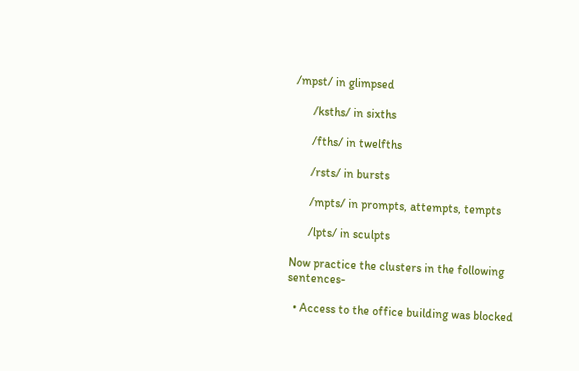/mpst/ in glimpsed

      /ksths/ in sixths

      /fths/ in twelfths

      /rsts/ in bursts

      /mpts/ in prompts, attempts, tempts

      /lpts/ in sculpts

Now practice the clusters in the following sentences-

  • Access to the office building was blocked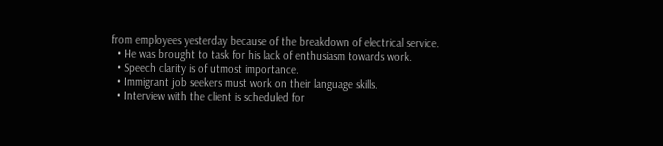from employees yesterday because of the breakdown of electrical service.
  • He was brought to task for his lack of enthusiasm towards work.
  • Speech clarity is of utmost importance.
  • Immigrant job seekers must work on their language skills.
  • Interview with the client is scheduled for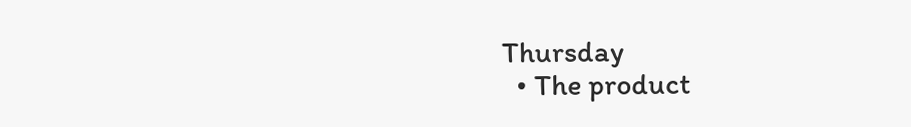Thursday
  • The product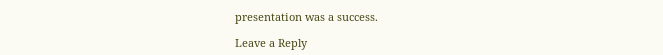presentation was a success.

Leave a Reply